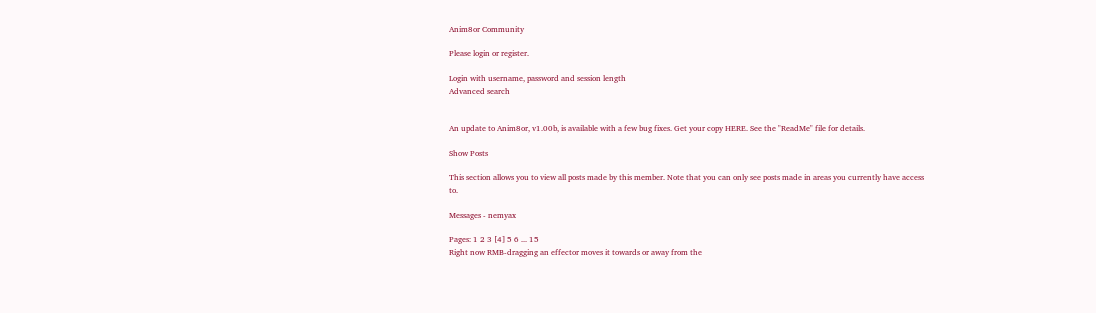Anim8or Community

Please login or register.

Login with username, password and session length
Advanced search


An update to Anim8or, v1.00b, is available with a few bug fixes. Get your copy HERE. See the "ReadMe" file for details.

Show Posts

This section allows you to view all posts made by this member. Note that you can only see posts made in areas you currently have access to.

Messages - nemyax

Pages: 1 2 3 [4] 5 6 ... 15
Right now RMB-dragging an effector moves it towards or away from the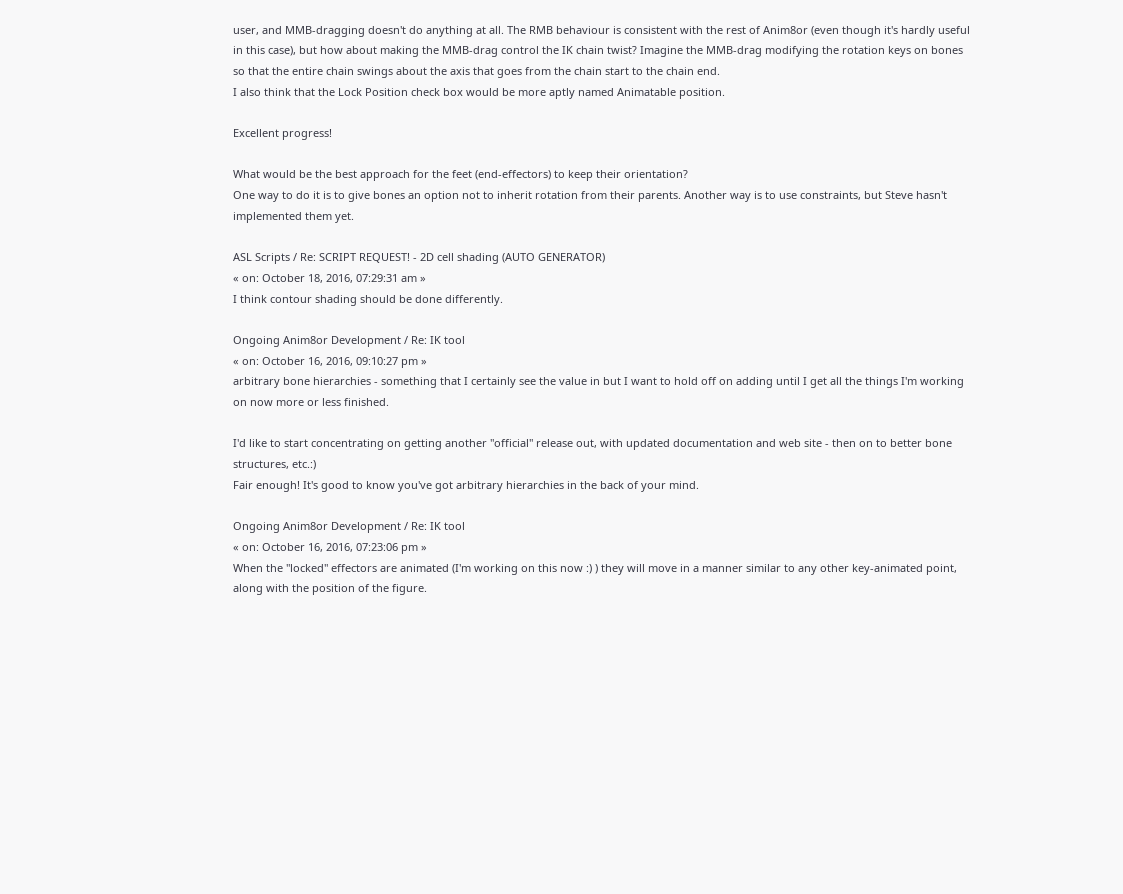user, and MMB-dragging doesn't do anything at all. The RMB behaviour is consistent with the rest of Anim8or (even though it's hardly useful in this case), but how about making the MMB-drag control the IK chain twist? Imagine the MMB-drag modifying the rotation keys on bones so that the entire chain swings about the axis that goes from the chain start to the chain end.
I also think that the Lock Position check box would be more aptly named Animatable position.

Excellent progress!

What would be the best approach for the feet (end-effectors) to keep their orientation?
One way to do it is to give bones an option not to inherit rotation from their parents. Another way is to use constraints, but Steve hasn't implemented them yet.

ASL Scripts / Re: SCRIPT REQUEST! - 2D cell shading (AUTO GENERATOR)
« on: October 18, 2016, 07:29:31 am »
I think contour shading should be done differently.

Ongoing Anim8or Development / Re: IK tool
« on: October 16, 2016, 09:10:27 pm »
arbitrary bone hierarchies - something that I certainly see the value in but I want to hold off on adding until I get all the things I'm working on now more or less finished.

I'd like to start concentrating on getting another "official" release out, with updated documentation and web site - then on to better bone structures, etc.:)
Fair enough! It's good to know you've got arbitrary hierarchies in the back of your mind.

Ongoing Anim8or Development / Re: IK tool
« on: October 16, 2016, 07:23:06 pm »
When the "locked" effectors are animated (I'm working on this now :) ) they will move in a manner similar to any other key-animated point, along with the position of the figure.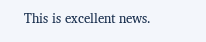This is excellent news.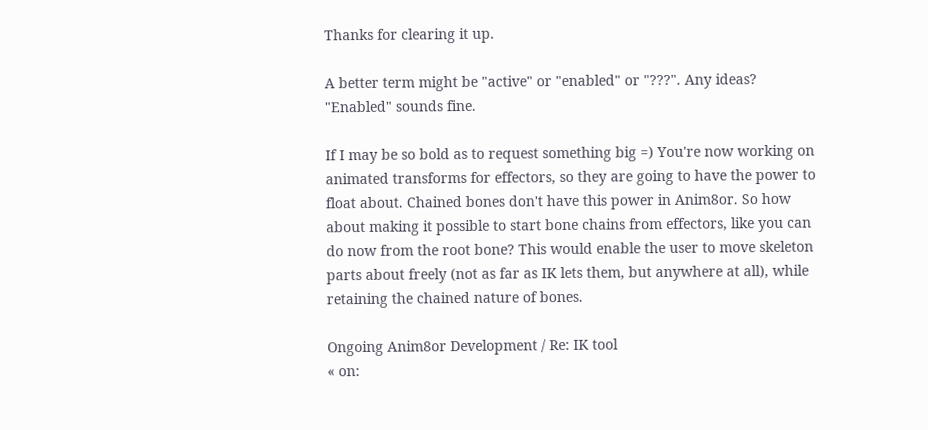Thanks for clearing it up.

A better term might be "active" or "enabled" or "???". Any ideas?
"Enabled" sounds fine.

If I may be so bold as to request something big =) You're now working on animated transforms for effectors, so they are going to have the power to float about. Chained bones don't have this power in Anim8or. So how about making it possible to start bone chains from effectors, like you can do now from the root bone? This would enable the user to move skeleton parts about freely (not as far as IK lets them, but anywhere at all), while retaining the chained nature of bones.

Ongoing Anim8or Development / Re: IK tool
« on: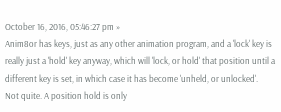October 16, 2016, 05:46:27 pm »
Anim8or has keys, just as any other animation program, and a 'lock' key is really just a 'hold' key anyway, which will 'lock, or hold' that position until a different key is set, in which case it has become 'unheld, or unlocked'.
Not quite. A position hold is only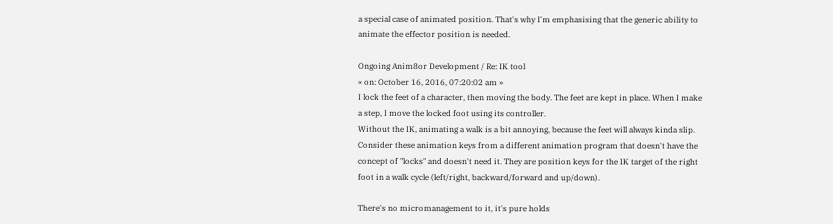a special case of animated position. That's why I'm emphasising that the generic ability to animate the effector position is needed.

Ongoing Anim8or Development / Re: IK tool
« on: October 16, 2016, 07:20:02 am »
I lock the feet of a character, then moving the body. The feet are kept in place. When I make a step, I move the locked foot using its controller.
Without the IK, animating a walk is a bit annoying, because the feet will always kinda slip.
Consider these animation keys from a different animation program that doesn't have the concept of "locks" and doesn't need it. They are position keys for the IK target of the right foot in a walk cycle (left/right, backward/forward and up/down).

There's no micromanagement to it, it's pure holds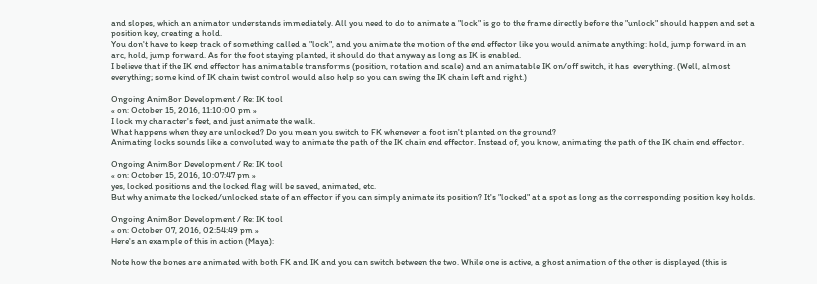and slopes, which an animator understands immediately. All you need to do to animate a "lock" is go to the frame directly before the "unlock" should happen and set a position key, creating a hold.
You don't have to keep track of something called a "lock", and you animate the motion of the end effector like you would animate anything: hold, jump forward in an arc, hold, jump forward. As for the foot staying planted, it should do that anyway as long as IK is enabled.
I believe that if the IK end effector has animatable transforms (position, rotation and scale) and an animatable IK on/off switch, it has  everything. (Well, almost everything; some kind of IK chain twist control would also help so you can swing the IK chain left and right.)

Ongoing Anim8or Development / Re: IK tool
« on: October 15, 2016, 11:10:00 pm »
I lock my character's feet, and just animate the walk.
What happens when they are unlocked? Do you mean you switch to FK whenever a foot isn't planted on the ground?
Animating locks sounds like a convoluted way to animate the path of the IK chain end effector. Instead of, you know, animating the path of the IK chain end effector.

Ongoing Anim8or Development / Re: IK tool
« on: October 15, 2016, 10:07:47 pm »
yes, locked positions and the locked flag will be saved, animated, etc.
But why animate the locked/unlocked state of an effector if you can simply animate its position? It's "locked" at a spot as long as the corresponding position key holds.

Ongoing Anim8or Development / Re: IK tool
« on: October 07, 2016, 02:54:49 pm »
Here's an example of this in action (Maya):

Note how the bones are animated with both FK and IK and you can switch between the two. While one is active, a ghost animation of the other is displayed (this is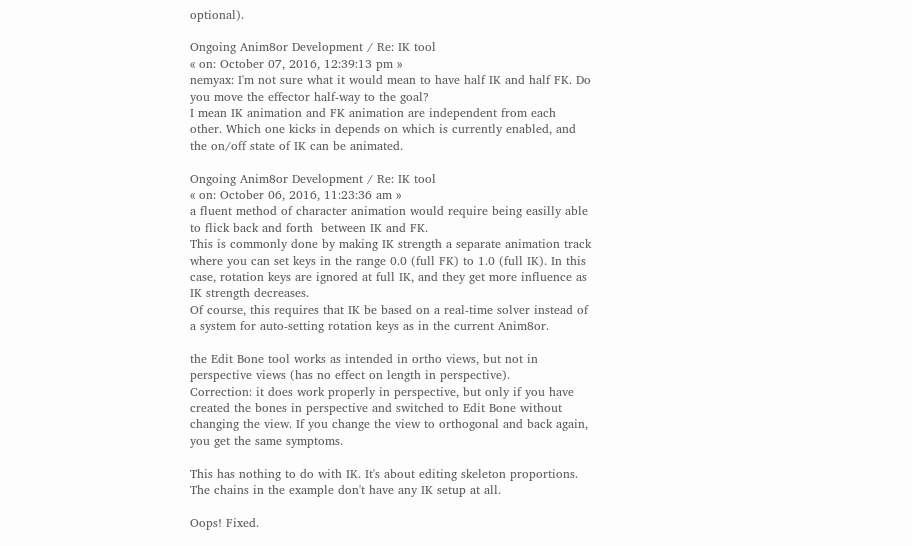optional).

Ongoing Anim8or Development / Re: IK tool
« on: October 07, 2016, 12:39:13 pm »
nemyax: I'm not sure what it would mean to have half IK and half FK. Do you move the effector half-way to the goal?
I mean IK animation and FK animation are independent from each other. Which one kicks in depends on which is currently enabled, and the on/off state of IK can be animated.

Ongoing Anim8or Development / Re: IK tool
« on: October 06, 2016, 11:23:36 am »
a fluent method of character animation would require being easilly able to flick back and forth  between IK and FK.
This is commonly done by making IK strength a separate animation track where you can set keys in the range 0.0 (full FK) to 1.0 (full IK). In this case, rotation keys are ignored at full IK, and they get more influence as IK strength decreases.
Of course, this requires that IK be based on a real-time solver instead of a system for auto-setting rotation keys as in the current Anim8or.

the Edit Bone tool works as intended in ortho views, but not in perspective views (has no effect on length in perspective).
Correction: it does work properly in perspective, but only if you have created the bones in perspective and switched to Edit Bone without changing the view. If you change the view to orthogonal and back again, you get the same symptoms.

This has nothing to do with IK. It's about editing skeleton proportions. The chains in the example don't have any IK setup at all.

Oops! Fixed.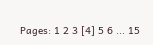Pages: 1 2 3 [4] 5 6 ... 15